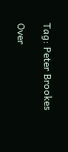Tag: Peter Brookes

Over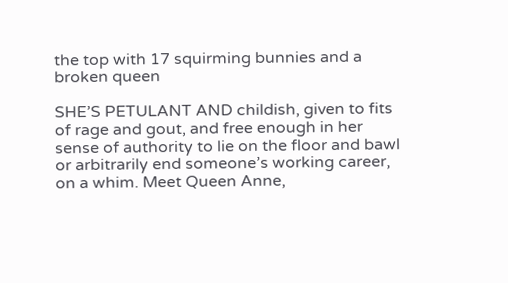the top with 17 squirming bunnies and a broken queen

SHE’S PETULANT AND childish, given to fits of rage and gout, and free enough in her sense of authority to lie on the floor and bawl or arbitrarily end someone’s working career, on a whim. Meet Queen Anne,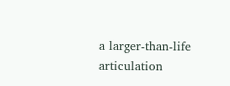a larger-than-life articulation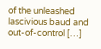of the unleashed lascivious baud and out-of-control […]